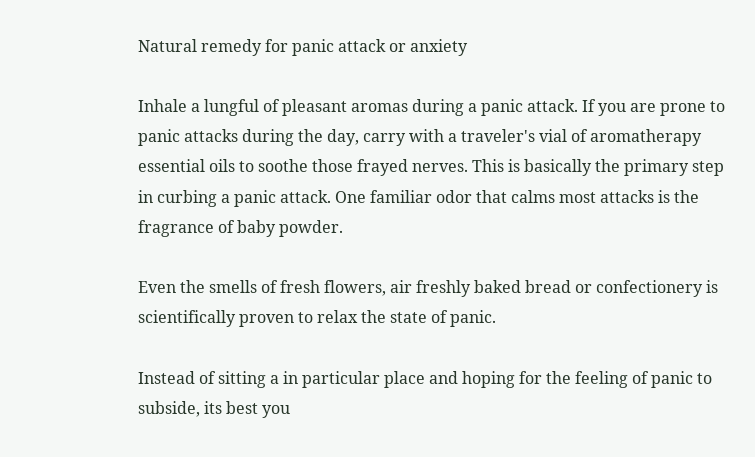Natural remedy for panic attack or anxiety

Inhale a lungful of pleasant aromas during a panic attack. If you are prone to panic attacks during the day, carry with a traveler's vial of aromatherapy essential oils to soothe those frayed nerves. This is basically the primary step in curbing a panic attack. One familiar odor that calms most attacks is the fragrance of baby powder.

Even the smells of fresh flowers, air freshly baked bread or confectionery is scientifically proven to relax the state of panic.

Instead of sitting a in particular place and hoping for the feeling of panic to subside, its best you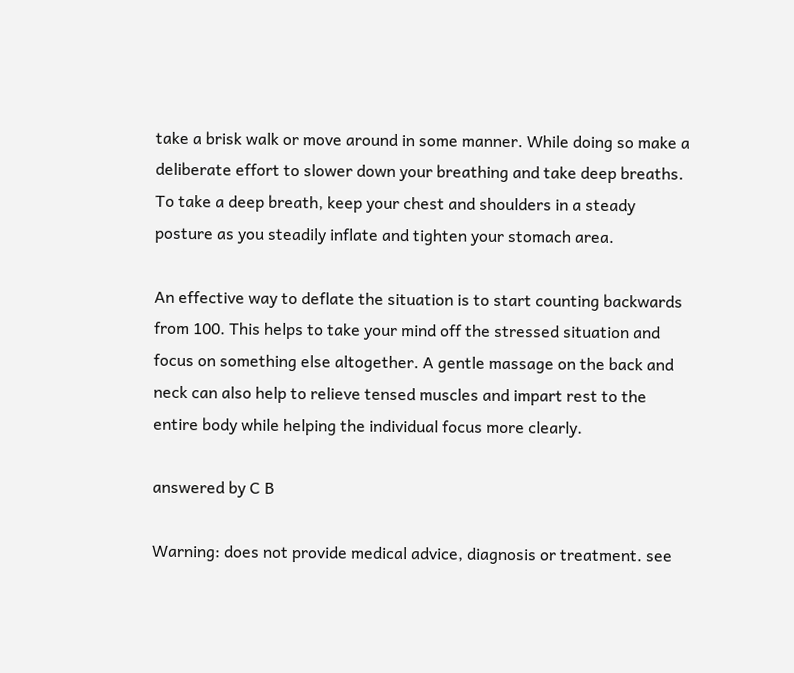take a brisk walk or move around in some manner. While doing so make a deliberate effort to slower down your breathing and take deep breaths. To take a deep breath, keep your chest and shoulders in a steady posture as you steadily inflate and tighten your stomach area.

An effective way to deflate the situation is to start counting backwards from 100. This helps to take your mind off the stressed situation and focus on something else altogether. A gentle massage on the back and neck can also help to relieve tensed muscles and impart rest to the entire body while helping the individual focus more clearly.

answered by C B

Warning: does not provide medical advice, diagnosis or treatment. see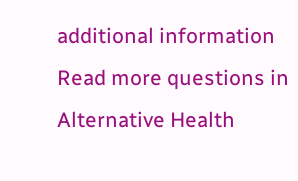additional information
Read more questions in Alternative Health